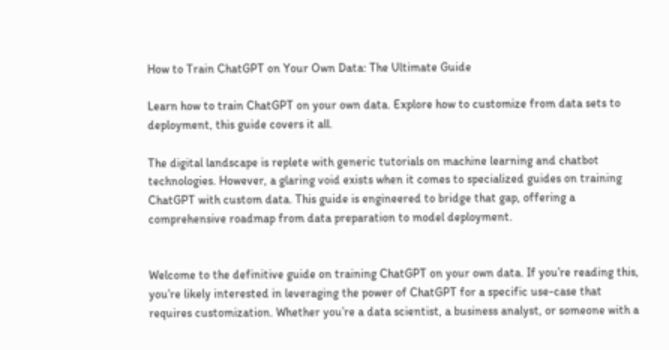How to Train ChatGPT on Your Own Data: The Ultimate Guide

Learn how to train ChatGPT on your own data. Explore how to customize from data sets to deployment, this guide covers it all.

The digital landscape is replete with generic tutorials on machine learning and chatbot technologies. However, a glaring void exists when it comes to specialized guides on training ChatGPT with custom data. This guide is engineered to bridge that gap, offering a comprehensive roadmap from data preparation to model deployment.


Welcome to the definitive guide on training ChatGPT on your own data. If you’re reading this, you’re likely interested in leveraging the power of ChatGPT for a specific use-case that requires customization. Whether you’re a data scientist, a business analyst, or someone with a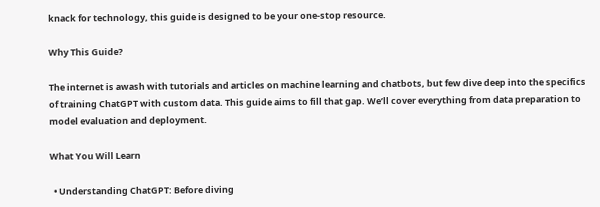knack for technology, this guide is designed to be your one-stop resource.

Why This Guide?

The internet is awash with tutorials and articles on machine learning and chatbots, but few dive deep into the specifics of training ChatGPT with custom data. This guide aims to fill that gap. We’ll cover everything from data preparation to model evaluation and deployment.

What You Will Learn

  • Understanding ChatGPT: Before diving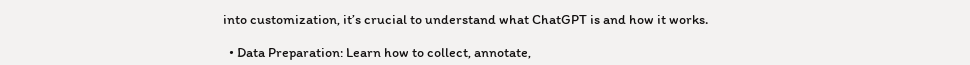into customization, it’s crucial to understand what ChatGPT is and how it works.

  • Data Preparation: Learn how to collect, annotate,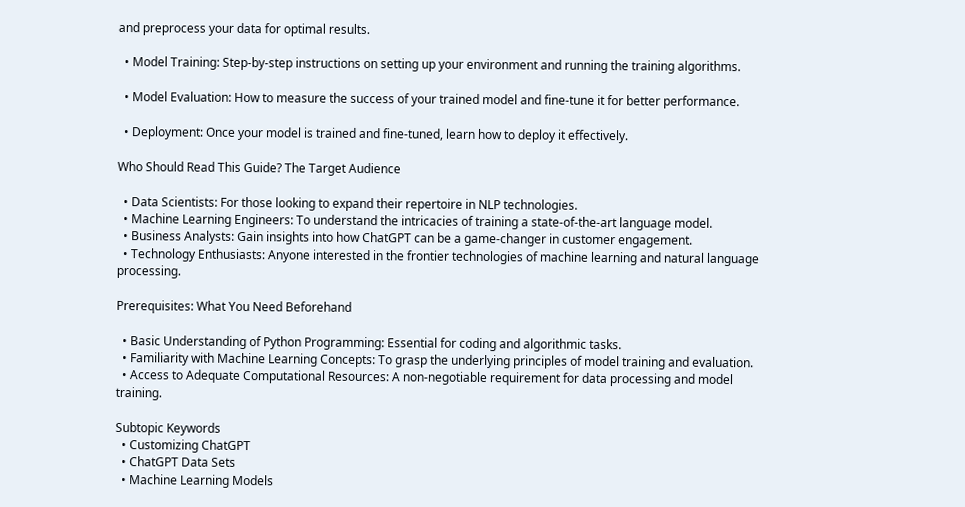and preprocess your data for optimal results.

  • Model Training: Step-by-step instructions on setting up your environment and running the training algorithms.

  • Model Evaluation: How to measure the success of your trained model and fine-tune it for better performance.

  • Deployment: Once your model is trained and fine-tuned, learn how to deploy it effectively.

Who Should Read This Guide? The Target Audience

  • Data Scientists: For those looking to expand their repertoire in NLP technologies.
  • Machine Learning Engineers: To understand the intricacies of training a state-of-the-art language model.
  • Business Analysts: Gain insights into how ChatGPT can be a game-changer in customer engagement.
  • Technology Enthusiasts: Anyone interested in the frontier technologies of machine learning and natural language processing.

Prerequisites: What You Need Beforehand

  • Basic Understanding of Python Programming: Essential for coding and algorithmic tasks.
  • Familiarity with Machine Learning Concepts: To grasp the underlying principles of model training and evaluation.
  • Access to Adequate Computational Resources: A non-negotiable requirement for data processing and model training.

Subtopic Keywords
  • Customizing ChatGPT
  • ChatGPT Data Sets
  • Machine Learning Models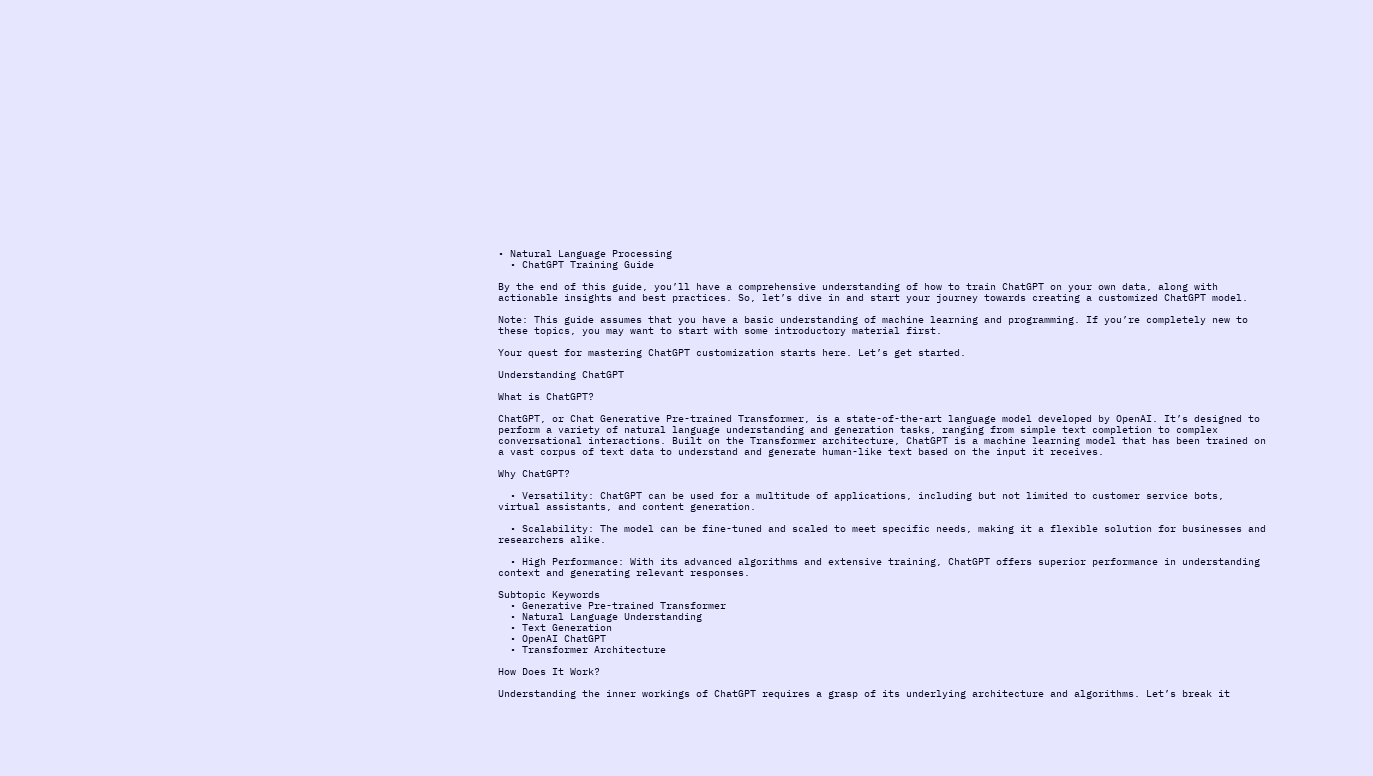• Natural Language Processing
  • ChatGPT Training Guide

By the end of this guide, you’ll have a comprehensive understanding of how to train ChatGPT on your own data, along with actionable insights and best practices. So, let’s dive in and start your journey towards creating a customized ChatGPT model.

Note: This guide assumes that you have a basic understanding of machine learning and programming. If you’re completely new to these topics, you may want to start with some introductory material first.

Your quest for mastering ChatGPT customization starts here. Let’s get started.

Understanding ChatGPT

What is ChatGPT?

ChatGPT, or Chat Generative Pre-trained Transformer, is a state-of-the-art language model developed by OpenAI. It’s designed to perform a variety of natural language understanding and generation tasks, ranging from simple text completion to complex conversational interactions. Built on the Transformer architecture, ChatGPT is a machine learning model that has been trained on a vast corpus of text data to understand and generate human-like text based on the input it receives.

Why ChatGPT?

  • Versatility: ChatGPT can be used for a multitude of applications, including but not limited to customer service bots, virtual assistants, and content generation.

  • Scalability: The model can be fine-tuned and scaled to meet specific needs, making it a flexible solution for businesses and researchers alike.

  • High Performance: With its advanced algorithms and extensive training, ChatGPT offers superior performance in understanding context and generating relevant responses.

Subtopic Keywords
  • Generative Pre-trained Transformer
  • Natural Language Understanding
  • Text Generation
  • OpenAI ChatGPT
  • Transformer Architecture

How Does It Work?

Understanding the inner workings of ChatGPT requires a grasp of its underlying architecture and algorithms. Let’s break it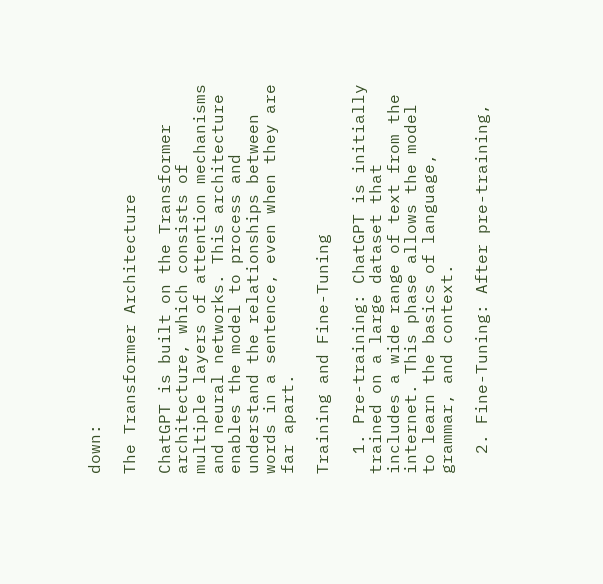down:

The Transformer Architecture

ChatGPT is built on the Transformer architecture, which consists of multiple layers of attention mechanisms and neural networks. This architecture enables the model to process and understand the relationships between words in a sentence, even when they are far apart.

Training and Fine-Tuning

  1. Pre-training: ChatGPT is initially trained on a large dataset that includes a wide range of text from the internet. This phase allows the model to learn the basics of language, grammar, and context.

  2. Fine-Tuning: After pre-training,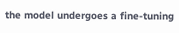the model undergoes a fine-tuning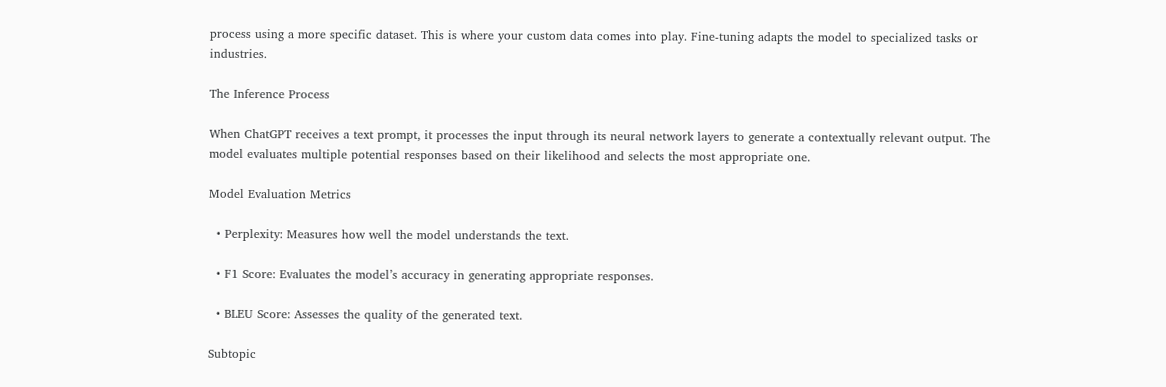process using a more specific dataset. This is where your custom data comes into play. Fine-tuning adapts the model to specialized tasks or industries.

The Inference Process

When ChatGPT receives a text prompt, it processes the input through its neural network layers to generate a contextually relevant output. The model evaluates multiple potential responses based on their likelihood and selects the most appropriate one.

Model Evaluation Metrics

  • Perplexity: Measures how well the model understands the text.

  • F1 Score: Evaluates the model’s accuracy in generating appropriate responses.

  • BLEU Score: Assesses the quality of the generated text.

Subtopic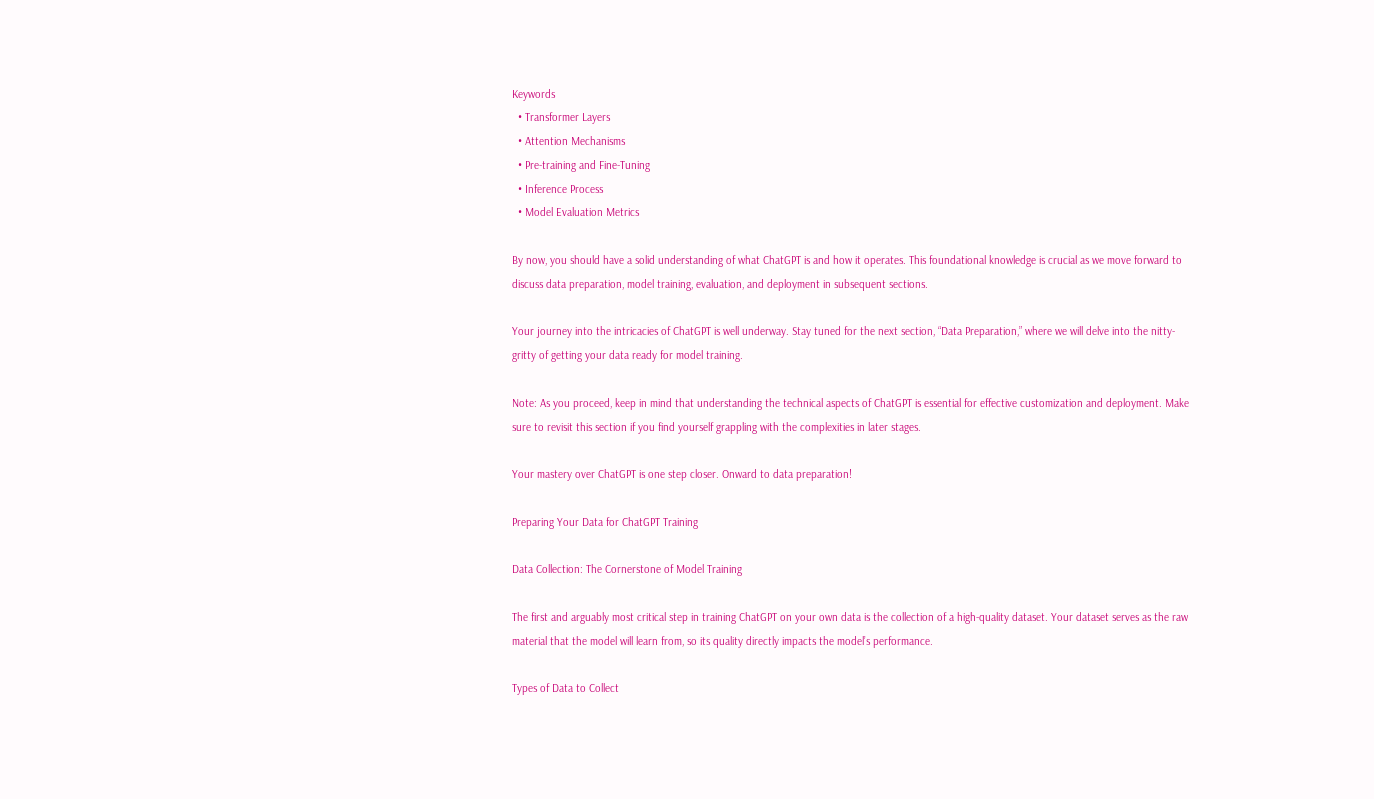Keywords
  • Transformer Layers
  • Attention Mechanisms
  • Pre-training and Fine-Tuning
  • Inference Process
  • Model Evaluation Metrics

By now, you should have a solid understanding of what ChatGPT is and how it operates. This foundational knowledge is crucial as we move forward to discuss data preparation, model training, evaluation, and deployment in subsequent sections.

Your journey into the intricacies of ChatGPT is well underway. Stay tuned for the next section, “Data Preparation,” where we will delve into the nitty-gritty of getting your data ready for model training.

Note: As you proceed, keep in mind that understanding the technical aspects of ChatGPT is essential for effective customization and deployment. Make sure to revisit this section if you find yourself grappling with the complexities in later stages.

Your mastery over ChatGPT is one step closer. Onward to data preparation!

Preparing Your Data for ChatGPT Training

Data Collection: The Cornerstone of Model Training

The first and arguably most critical step in training ChatGPT on your own data is the collection of a high-quality dataset. Your dataset serves as the raw material that the model will learn from, so its quality directly impacts the model’s performance.

Types of Data to Collect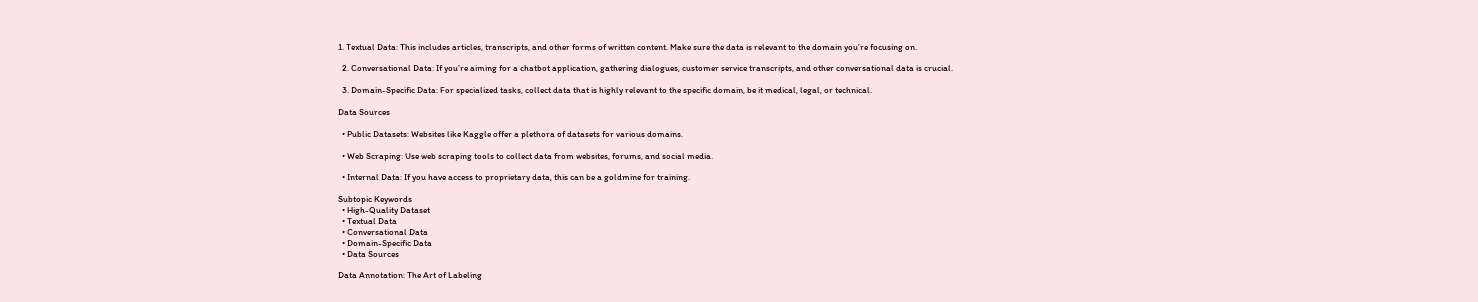1. Textual Data: This includes articles, transcripts, and other forms of written content. Make sure the data is relevant to the domain you’re focusing on.

  2. Conversational Data: If you’re aiming for a chatbot application, gathering dialogues, customer service transcripts, and other conversational data is crucial.

  3. Domain-Specific Data: For specialized tasks, collect data that is highly relevant to the specific domain, be it medical, legal, or technical.

Data Sources

  • Public Datasets: Websites like Kaggle offer a plethora of datasets for various domains.

  • Web Scraping: Use web scraping tools to collect data from websites, forums, and social media.

  • Internal Data: If you have access to proprietary data, this can be a goldmine for training.

Subtopic Keywords
  • High-Quality Dataset
  • Textual Data
  • Conversational Data
  • Domain-Specific Data
  • Data Sources

Data Annotation: The Art of Labeling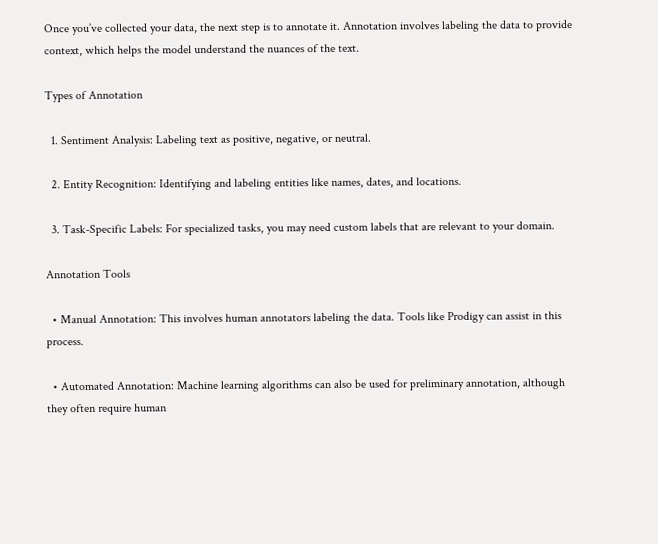Once you’ve collected your data, the next step is to annotate it. Annotation involves labeling the data to provide context, which helps the model understand the nuances of the text.

Types of Annotation

  1. Sentiment Analysis: Labeling text as positive, negative, or neutral.

  2. Entity Recognition: Identifying and labeling entities like names, dates, and locations.

  3. Task-Specific Labels: For specialized tasks, you may need custom labels that are relevant to your domain.

Annotation Tools

  • Manual Annotation: This involves human annotators labeling the data. Tools like Prodigy can assist in this process.

  • Automated Annotation: Machine learning algorithms can also be used for preliminary annotation, although they often require human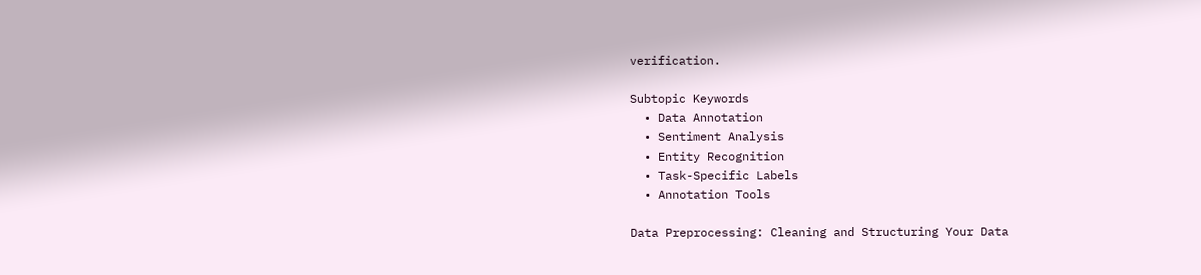verification.

Subtopic Keywords
  • Data Annotation
  • Sentiment Analysis
  • Entity Recognition
  • Task-Specific Labels
  • Annotation Tools

Data Preprocessing: Cleaning and Structuring Your Data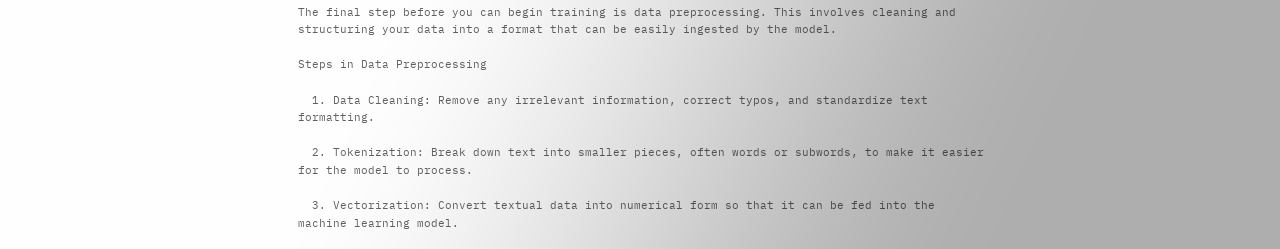The final step before you can begin training is data preprocessing. This involves cleaning and structuring your data into a format that can be easily ingested by the model.

Steps in Data Preprocessing

  1. Data Cleaning: Remove any irrelevant information, correct typos, and standardize text formatting.

  2. Tokenization: Break down text into smaller pieces, often words or subwords, to make it easier for the model to process.

  3. Vectorization: Convert textual data into numerical form so that it can be fed into the machine learning model.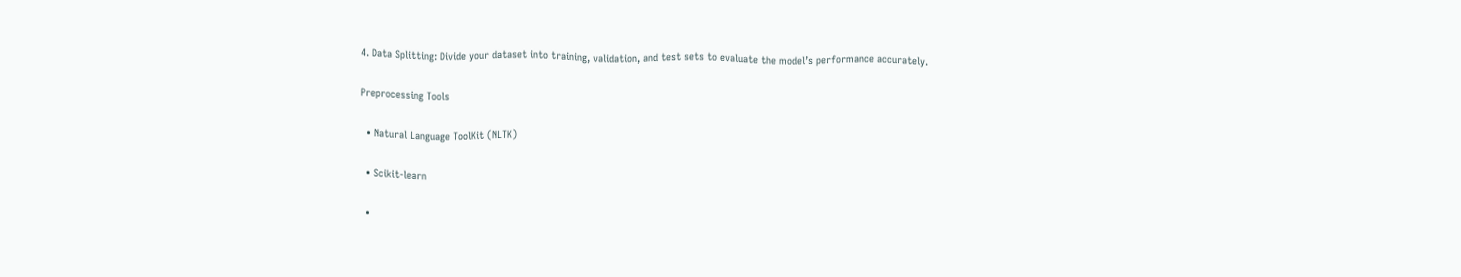4. Data Splitting: Divide your dataset into training, validation, and test sets to evaluate the model’s performance accurately.

Preprocessing Tools

  • Natural Language ToolKit (NLTK)

  • Scikit-learn

  •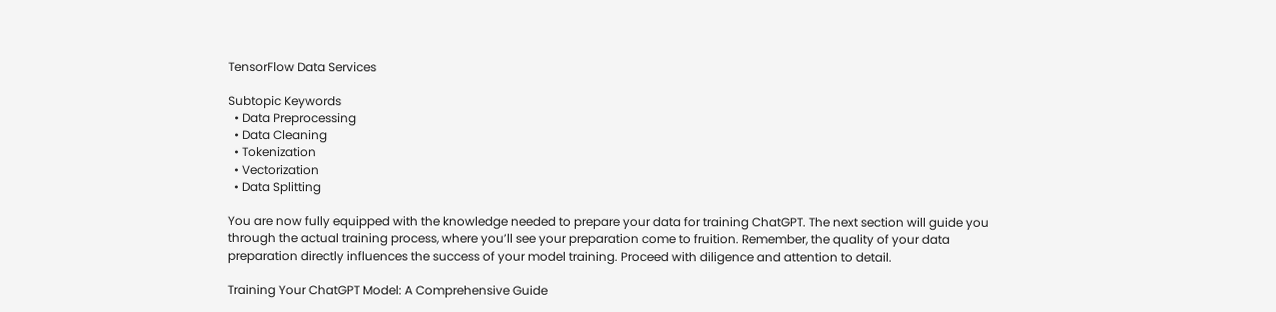TensorFlow Data Services

Subtopic Keywords
  • Data Preprocessing
  • Data Cleaning
  • Tokenization
  • Vectorization
  • Data Splitting

You are now fully equipped with the knowledge needed to prepare your data for training ChatGPT. The next section will guide you through the actual training process, where you’ll see your preparation come to fruition. Remember, the quality of your data preparation directly influences the success of your model training. Proceed with diligence and attention to detail.

Training Your ChatGPT Model: A Comprehensive Guide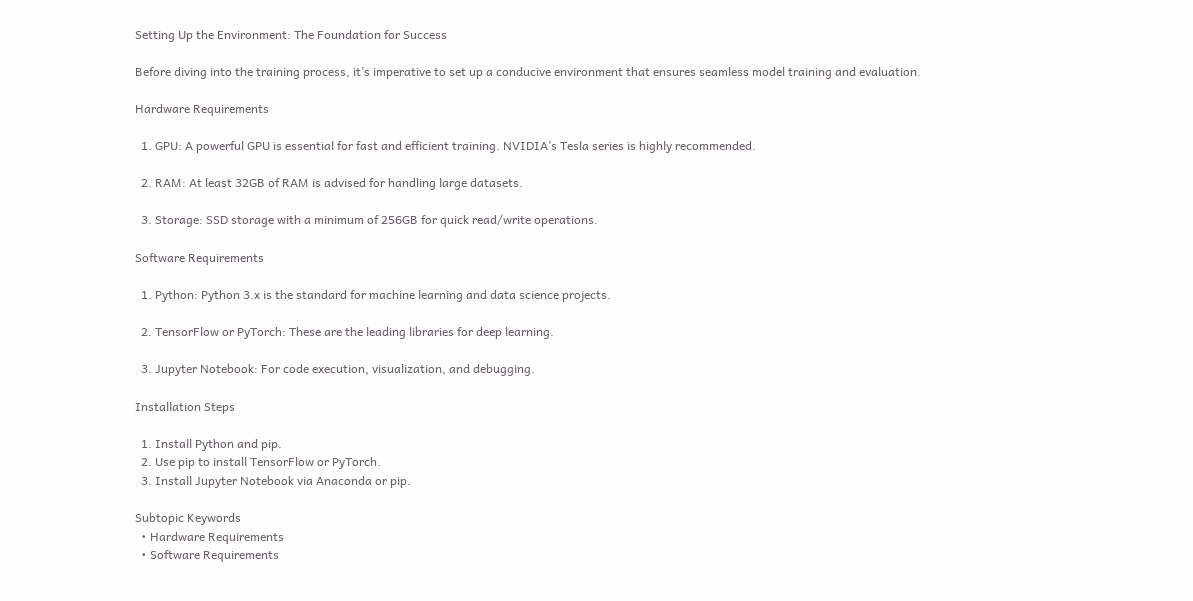Setting Up the Environment: The Foundation for Success

Before diving into the training process, it’s imperative to set up a conducive environment that ensures seamless model training and evaluation.

Hardware Requirements

  1. GPU: A powerful GPU is essential for fast and efficient training. NVIDIA’s Tesla series is highly recommended.

  2. RAM: At least 32GB of RAM is advised for handling large datasets.

  3. Storage: SSD storage with a minimum of 256GB for quick read/write operations.

Software Requirements

  1. Python: Python 3.x is the standard for machine learning and data science projects.

  2. TensorFlow or PyTorch: These are the leading libraries for deep learning.

  3. Jupyter Notebook: For code execution, visualization, and debugging.

Installation Steps

  1. Install Python and pip.
  2. Use pip to install TensorFlow or PyTorch.
  3. Install Jupyter Notebook via Anaconda or pip.

Subtopic Keywords
  • Hardware Requirements
  • Software Requirements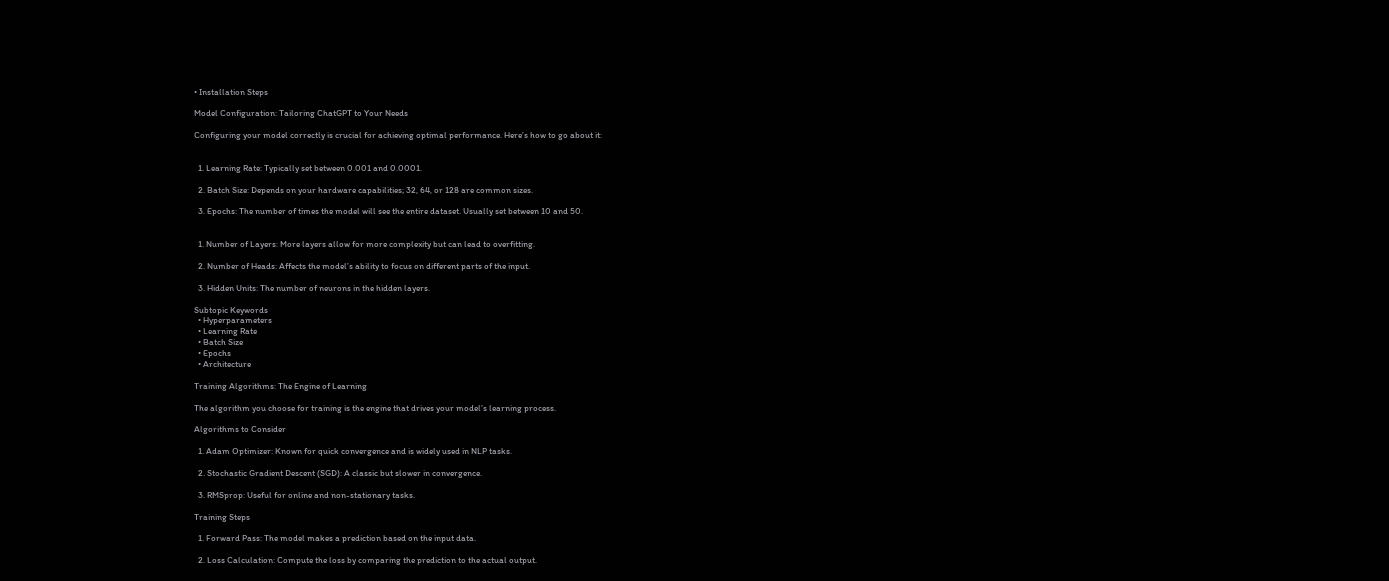• Installation Steps

Model Configuration: Tailoring ChatGPT to Your Needs

Configuring your model correctly is crucial for achieving optimal performance. Here’s how to go about it:


  1. Learning Rate: Typically set between 0.001 and 0.0001.

  2. Batch Size: Depends on your hardware capabilities; 32, 64, or 128 are common sizes.

  3. Epochs: The number of times the model will see the entire dataset. Usually set between 10 and 50.


  1. Number of Layers: More layers allow for more complexity but can lead to overfitting.

  2. Number of Heads: Affects the model’s ability to focus on different parts of the input.

  3. Hidden Units: The number of neurons in the hidden layers.

Subtopic Keywords
  • Hyperparameters
  • Learning Rate
  • Batch Size
  • Epochs
  • Architecture

Training Algorithms: The Engine of Learning

The algorithm you choose for training is the engine that drives your model’s learning process.

Algorithms to Consider

  1. Adam Optimizer: Known for quick convergence and is widely used in NLP tasks.

  2. Stochastic Gradient Descent (SGD): A classic but slower in convergence.

  3. RMSprop: Useful for online and non-stationary tasks.

Training Steps

  1. Forward Pass: The model makes a prediction based on the input data.

  2. Loss Calculation: Compute the loss by comparing the prediction to the actual output.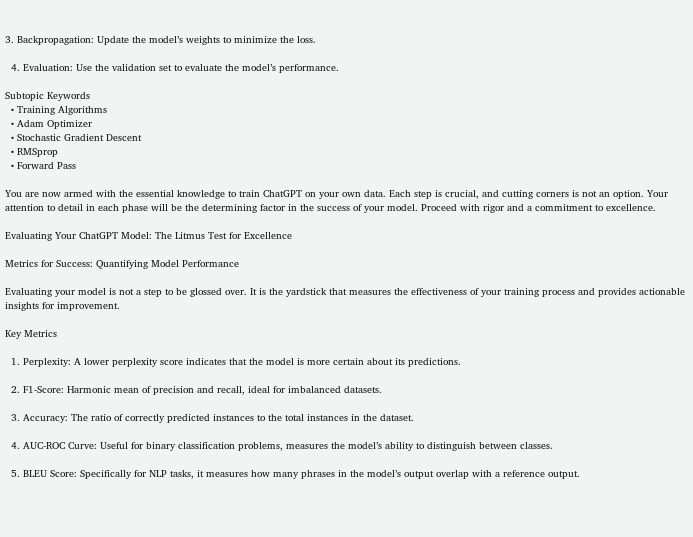3. Backpropagation: Update the model’s weights to minimize the loss.

  4. Evaluation: Use the validation set to evaluate the model’s performance.

Subtopic Keywords
  • Training Algorithms
  • Adam Optimizer
  • Stochastic Gradient Descent
  • RMSprop
  • Forward Pass

You are now armed with the essential knowledge to train ChatGPT on your own data. Each step is crucial, and cutting corners is not an option. Your attention to detail in each phase will be the determining factor in the success of your model. Proceed with rigor and a commitment to excellence.

Evaluating Your ChatGPT Model: The Litmus Test for Excellence

Metrics for Success: Quantifying Model Performance

Evaluating your model is not a step to be glossed over. It is the yardstick that measures the effectiveness of your training process and provides actionable insights for improvement.

Key Metrics

  1. Perplexity: A lower perplexity score indicates that the model is more certain about its predictions.

  2. F1-Score: Harmonic mean of precision and recall, ideal for imbalanced datasets.

  3. Accuracy: The ratio of correctly predicted instances to the total instances in the dataset.

  4. AUC-ROC Curve: Useful for binary classification problems, measures the model’s ability to distinguish between classes.

  5. BLEU Score: Specifically for NLP tasks, it measures how many phrases in the model’s output overlap with a reference output.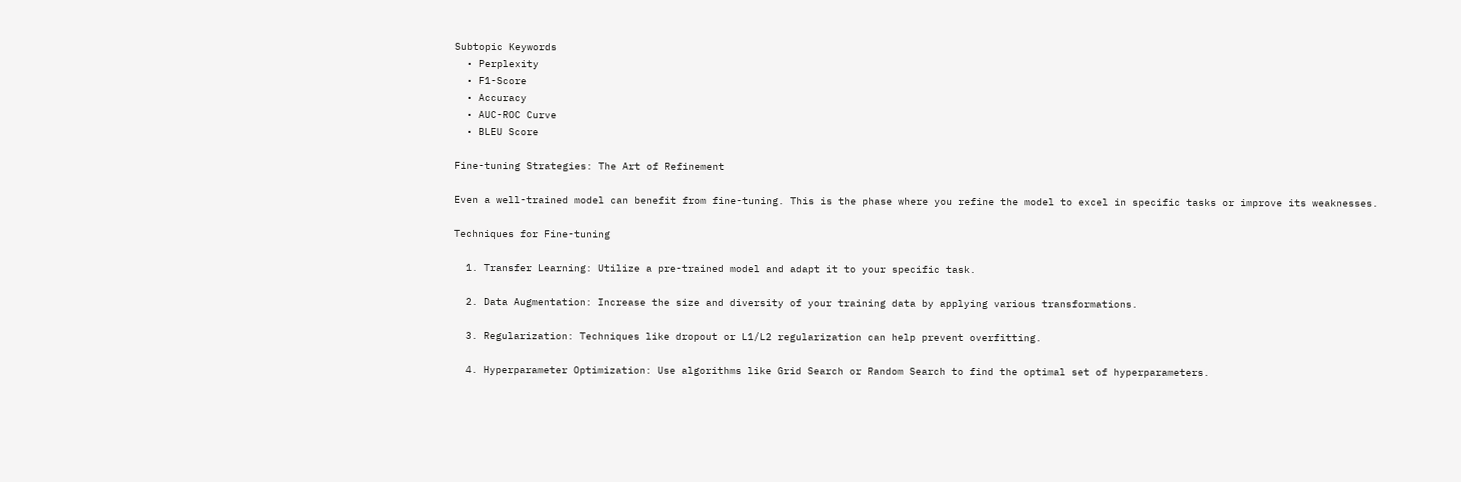Subtopic Keywords
  • Perplexity
  • F1-Score
  • Accuracy
  • AUC-ROC Curve
  • BLEU Score

Fine-tuning Strategies: The Art of Refinement

Even a well-trained model can benefit from fine-tuning. This is the phase where you refine the model to excel in specific tasks or improve its weaknesses.

Techniques for Fine-tuning

  1. Transfer Learning: Utilize a pre-trained model and adapt it to your specific task.

  2. Data Augmentation: Increase the size and diversity of your training data by applying various transformations.

  3. Regularization: Techniques like dropout or L1/L2 regularization can help prevent overfitting.

  4. Hyperparameter Optimization: Use algorithms like Grid Search or Random Search to find the optimal set of hyperparameters.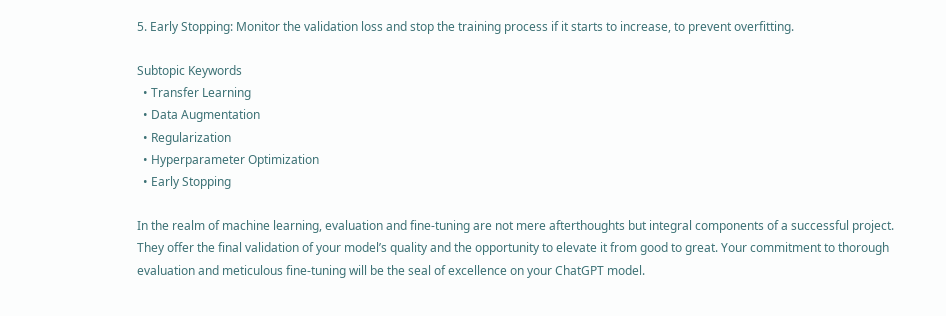5. Early Stopping: Monitor the validation loss and stop the training process if it starts to increase, to prevent overfitting.

Subtopic Keywords
  • Transfer Learning
  • Data Augmentation
  • Regularization
  • Hyperparameter Optimization
  • Early Stopping

In the realm of machine learning, evaluation and fine-tuning are not mere afterthoughts but integral components of a successful project. They offer the final validation of your model’s quality and the opportunity to elevate it from good to great. Your commitment to thorough evaluation and meticulous fine-tuning will be the seal of excellence on your ChatGPT model.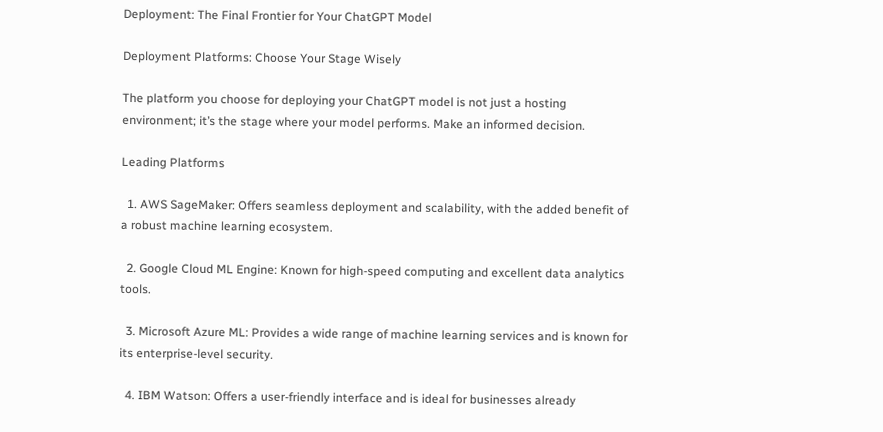Deployment: The Final Frontier for Your ChatGPT Model

Deployment Platforms: Choose Your Stage Wisely

The platform you choose for deploying your ChatGPT model is not just a hosting environment; it’s the stage where your model performs. Make an informed decision.

Leading Platforms

  1. AWS SageMaker: Offers seamless deployment and scalability, with the added benefit of a robust machine learning ecosystem.

  2. Google Cloud ML Engine: Known for high-speed computing and excellent data analytics tools.

  3. Microsoft Azure ML: Provides a wide range of machine learning services and is known for its enterprise-level security.

  4. IBM Watson: Offers a user-friendly interface and is ideal for businesses already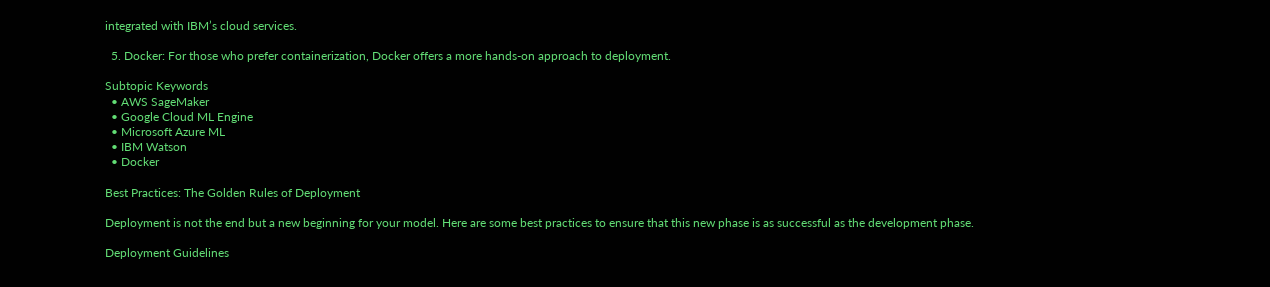integrated with IBM’s cloud services.

  5. Docker: For those who prefer containerization, Docker offers a more hands-on approach to deployment.

Subtopic Keywords
  • AWS SageMaker
  • Google Cloud ML Engine
  • Microsoft Azure ML
  • IBM Watson
  • Docker

Best Practices: The Golden Rules of Deployment

Deployment is not the end but a new beginning for your model. Here are some best practices to ensure that this new phase is as successful as the development phase.

Deployment Guidelines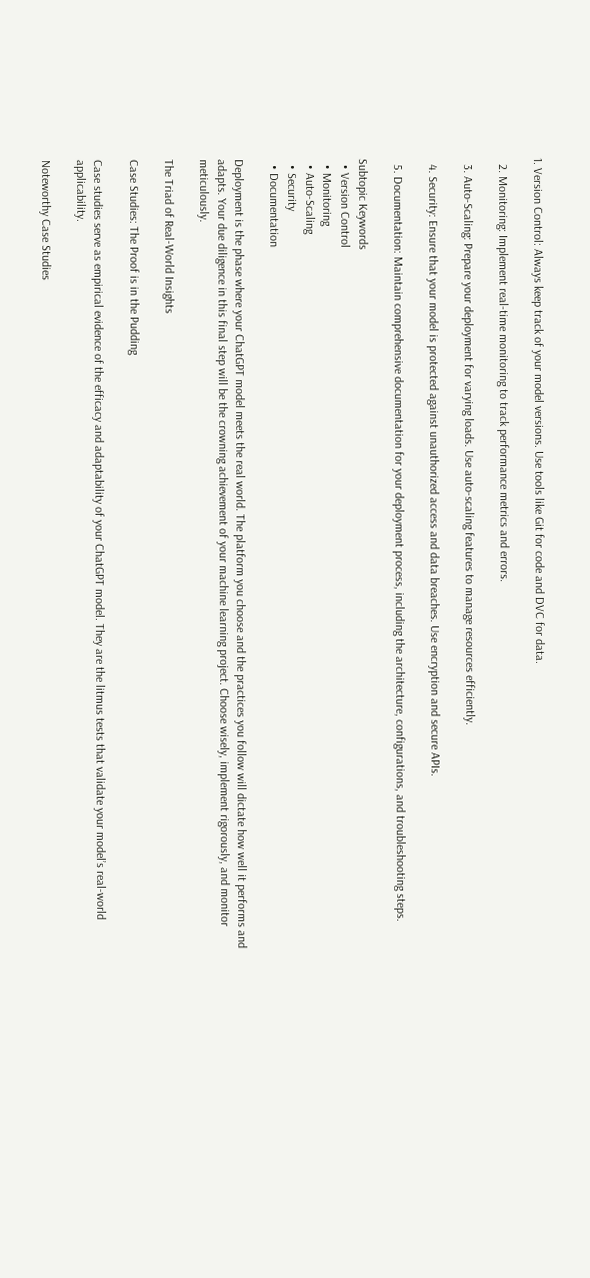1. Version Control: Always keep track of your model versions. Use tools like Git for code and DVC for data.

  2. Monitoring: Implement real-time monitoring to track performance metrics and errors.

  3. Auto-Scaling: Prepare your deployment for varying loads. Use auto-scaling features to manage resources efficiently.

  4. Security: Ensure that your model is protected against unauthorized access and data breaches. Use encryption and secure APIs.

  5. Documentation: Maintain comprehensive documentation for your deployment process, including the architecture, configurations, and troubleshooting steps.

Subtopic Keywords
  • Version Control
  • Monitoring
  • Auto-Scaling
  • Security
  • Documentation

Deployment is the phase where your ChatGPT model meets the real world. The platform you choose and the practices you follow will dictate how well it performs and adapts. Your due diligence in this final step will be the crowning achievement of your machine learning project. Choose wisely, implement rigorously, and monitor meticulously.

The Triad of Real-World Insights

Case Studies: The Proof is in the Pudding

Case studies serve as empirical evidence of the efficacy and adaptability of your ChatGPT model. They are the litmus tests that validate your model’s real-world applicability.

Noteworthy Case Studies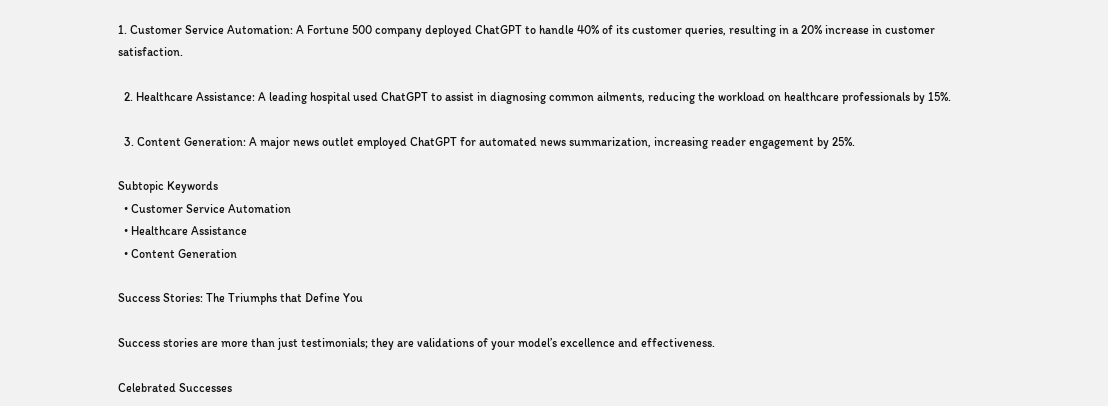1. Customer Service Automation: A Fortune 500 company deployed ChatGPT to handle 40% of its customer queries, resulting in a 20% increase in customer satisfaction.

  2. Healthcare Assistance: A leading hospital used ChatGPT to assist in diagnosing common ailments, reducing the workload on healthcare professionals by 15%.

  3. Content Generation: A major news outlet employed ChatGPT for automated news summarization, increasing reader engagement by 25%.

Subtopic Keywords
  • Customer Service Automation
  • Healthcare Assistance
  • Content Generation

Success Stories: The Triumphs that Define You

Success stories are more than just testimonials; they are validations of your model’s excellence and effectiveness.

Celebrated Successes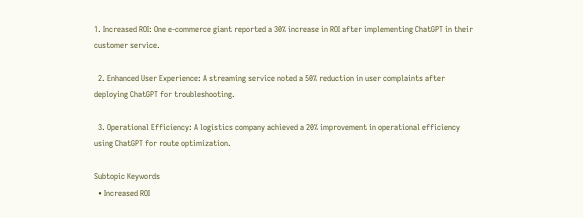1. Increased ROI: One e-commerce giant reported a 30% increase in ROI after implementing ChatGPT in their customer service.

  2. Enhanced User Experience: A streaming service noted a 50% reduction in user complaints after deploying ChatGPT for troubleshooting.

  3. Operational Efficiency: A logistics company achieved a 20% improvement in operational efficiency using ChatGPT for route optimization.

Subtopic Keywords
  • Increased ROI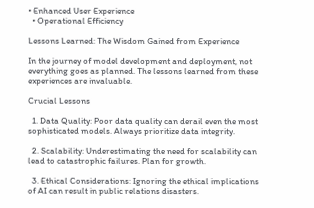• Enhanced User Experience
  • Operational Efficiency

Lessons Learned: The Wisdom Gained from Experience

In the journey of model development and deployment, not everything goes as planned. The lessons learned from these experiences are invaluable.

Crucial Lessons

  1. Data Quality: Poor data quality can derail even the most sophisticated models. Always prioritize data integrity.

  2. Scalability: Underestimating the need for scalability can lead to catastrophic failures. Plan for growth.

  3. Ethical Considerations: Ignoring the ethical implications of AI can result in public relations disasters.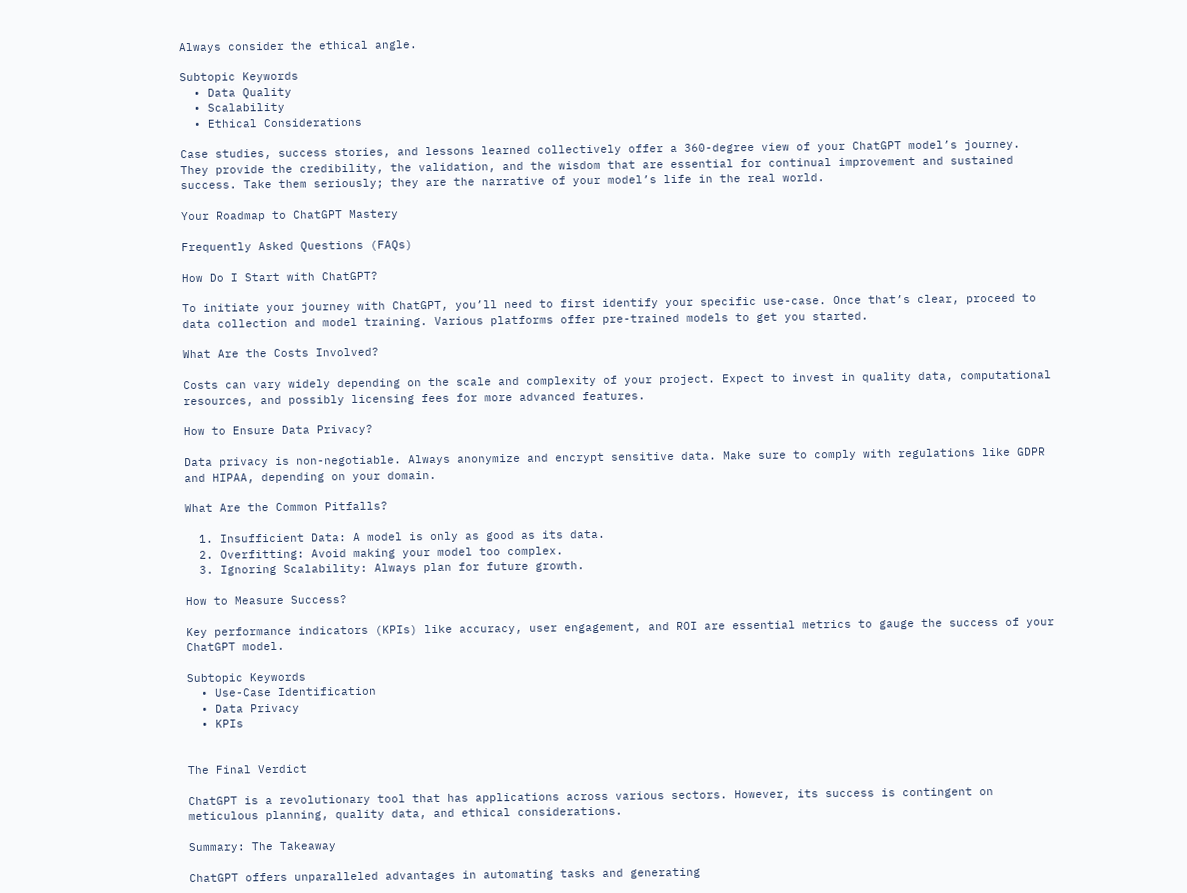Always consider the ethical angle.

Subtopic Keywords
  • Data Quality
  • Scalability
  • Ethical Considerations

Case studies, success stories, and lessons learned collectively offer a 360-degree view of your ChatGPT model’s journey. They provide the credibility, the validation, and the wisdom that are essential for continual improvement and sustained success. Take them seriously; they are the narrative of your model’s life in the real world.

Your Roadmap to ChatGPT Mastery

Frequently Asked Questions (FAQs)

How Do I Start with ChatGPT?

To initiate your journey with ChatGPT, you’ll need to first identify your specific use-case. Once that’s clear, proceed to data collection and model training. Various platforms offer pre-trained models to get you started.

What Are the Costs Involved?

Costs can vary widely depending on the scale and complexity of your project. Expect to invest in quality data, computational resources, and possibly licensing fees for more advanced features.

How to Ensure Data Privacy?

Data privacy is non-negotiable. Always anonymize and encrypt sensitive data. Make sure to comply with regulations like GDPR and HIPAA, depending on your domain.

What Are the Common Pitfalls?

  1. Insufficient Data: A model is only as good as its data.
  2. Overfitting: Avoid making your model too complex.
  3. Ignoring Scalability: Always plan for future growth.

How to Measure Success?

Key performance indicators (KPIs) like accuracy, user engagement, and ROI are essential metrics to gauge the success of your ChatGPT model.

Subtopic Keywords
  • Use-Case Identification
  • Data Privacy
  • KPIs


The Final Verdict

ChatGPT is a revolutionary tool that has applications across various sectors. However, its success is contingent on meticulous planning, quality data, and ethical considerations.

Summary: The Takeaway

ChatGPT offers unparalleled advantages in automating tasks and generating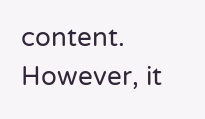content. However, it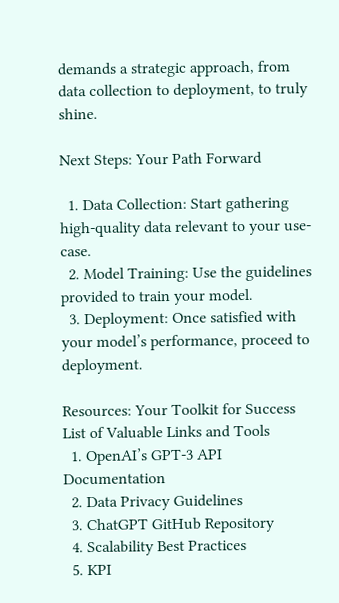demands a strategic approach, from data collection to deployment, to truly shine.

Next Steps: Your Path Forward

  1. Data Collection: Start gathering high-quality data relevant to your use-case.
  2. Model Training: Use the guidelines provided to train your model.
  3. Deployment: Once satisfied with your model’s performance, proceed to deployment.

Resources: Your Toolkit for Success
List of Valuable Links and Tools
  1. OpenAI’s GPT-3 API Documentation
  2. Data Privacy Guidelines
  3. ChatGPT GitHub Repository
  4. Scalability Best Practices
  5. KPI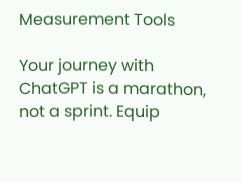Measurement Tools

Your journey with ChatGPT is a marathon, not a sprint. Equip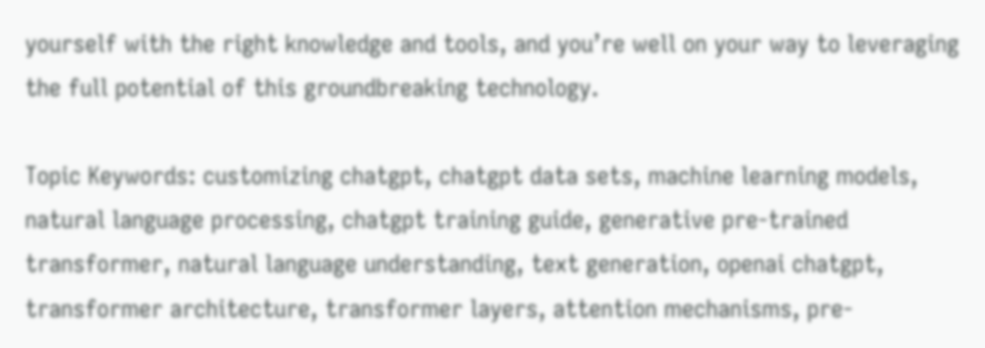yourself with the right knowledge and tools, and you’re well on your way to leveraging the full potential of this groundbreaking technology.

Topic Keywords: customizing chatgpt, chatgpt data sets, machine learning models, natural language processing, chatgpt training guide, generative pre-trained transformer, natural language understanding, text generation, openai chatgpt, transformer architecture, transformer layers, attention mechanisms, pre-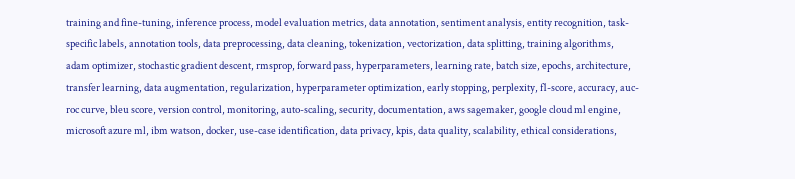training and fine-tuning, inference process, model evaluation metrics, data annotation, sentiment analysis, entity recognition, task-specific labels, annotation tools, data preprocessing, data cleaning, tokenization, vectorization, data splitting, training algorithms, adam optimizer, stochastic gradient descent, rmsprop, forward pass, hyperparameters, learning rate, batch size, epochs, architecture, transfer learning, data augmentation, regularization, hyperparameter optimization, early stopping, perplexity, f1-score, accuracy, auc-roc curve, bleu score, version control, monitoring, auto-scaling, security, documentation, aws sagemaker, google cloud ml engine, microsoft azure ml, ibm watson, docker, use-case identification, data privacy, kpis, data quality, scalability, ethical considerations,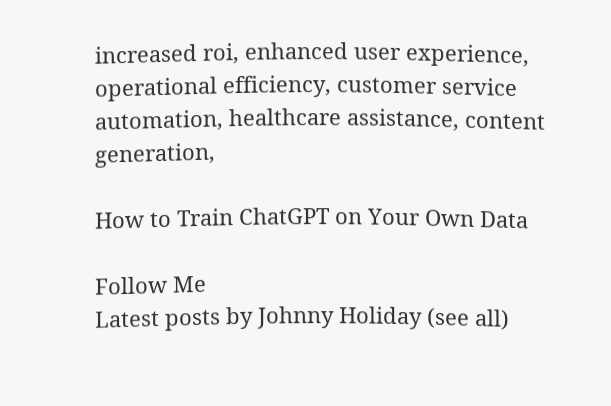increased roi, enhanced user experience, operational efficiency, customer service automation, healthcare assistance, content generation,

How to Train ChatGPT on Your Own Data

Follow Me
Latest posts by Johnny Holiday (see all)